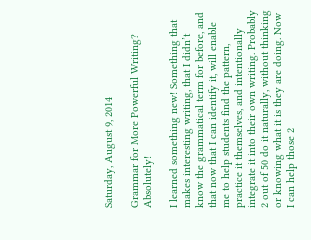Saturday, August 9, 2014

Grammar for More Powerful Writing? Absolutely!

I learned something new! Something that makes interesting writing, that I didn’t know the grammatical term for before, and that now that I can identify it, will enable me to help students find the pattern, practice it themselves, and intentionally integrate it into their own writing. Probably 2 out of 50 do it naturally, without thinking or knowing what it is they are doing. Now I can help those 2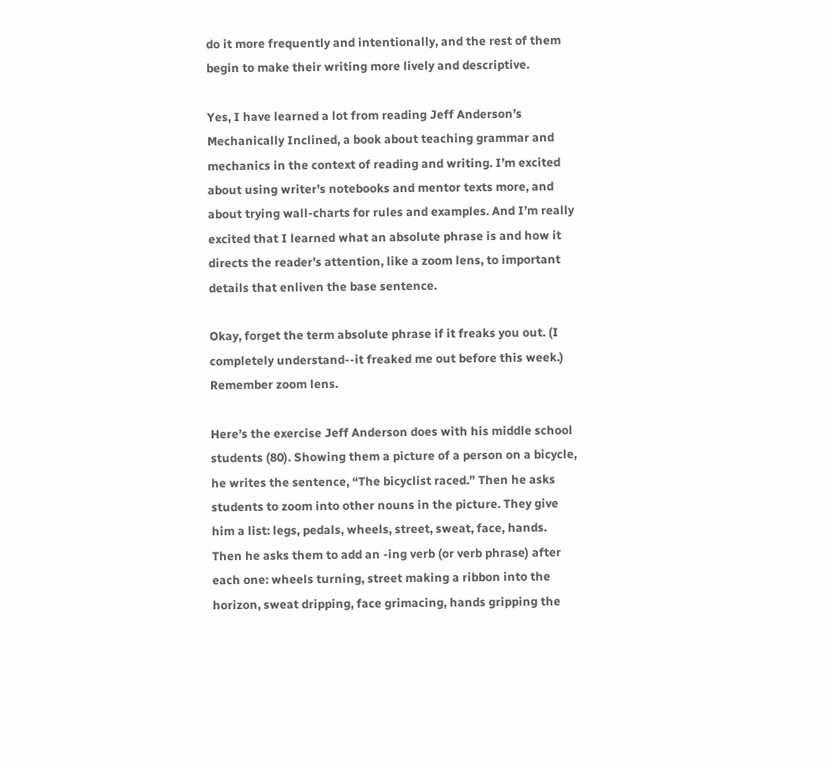do it more frequently and intentionally, and the rest of them begin to make their writing more lively and descriptive.

Yes, I have learned a lot from reading Jeff Anderson’s Mechanically Inclined, a book about teaching grammar and mechanics in the context of reading and writing. I’m excited about using writer’s notebooks and mentor texts more, and about trying wall-charts for rules and examples. And I’m really excited that I learned what an absolute phrase is and how it directs the reader’s attention, like a zoom lens, to important details that enliven the base sentence.

Okay, forget the term absolute phrase if it freaks you out. (I completely understand--it freaked me out before this week.) Remember zoom lens.

Here’s the exercise Jeff Anderson does with his middle school students (80). Showing them a picture of a person on a bicycle, he writes the sentence, “The bicyclist raced.” Then he asks students to zoom into other nouns in the picture. They give him a list: legs, pedals, wheels, street, sweat, face, hands. Then he asks them to add an -ing verb (or verb phrase) after each one: wheels turning, street making a ribbon into the horizon, sweat dripping, face grimacing, hands gripping the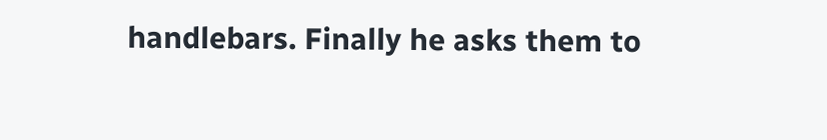handlebars. Finally he asks them to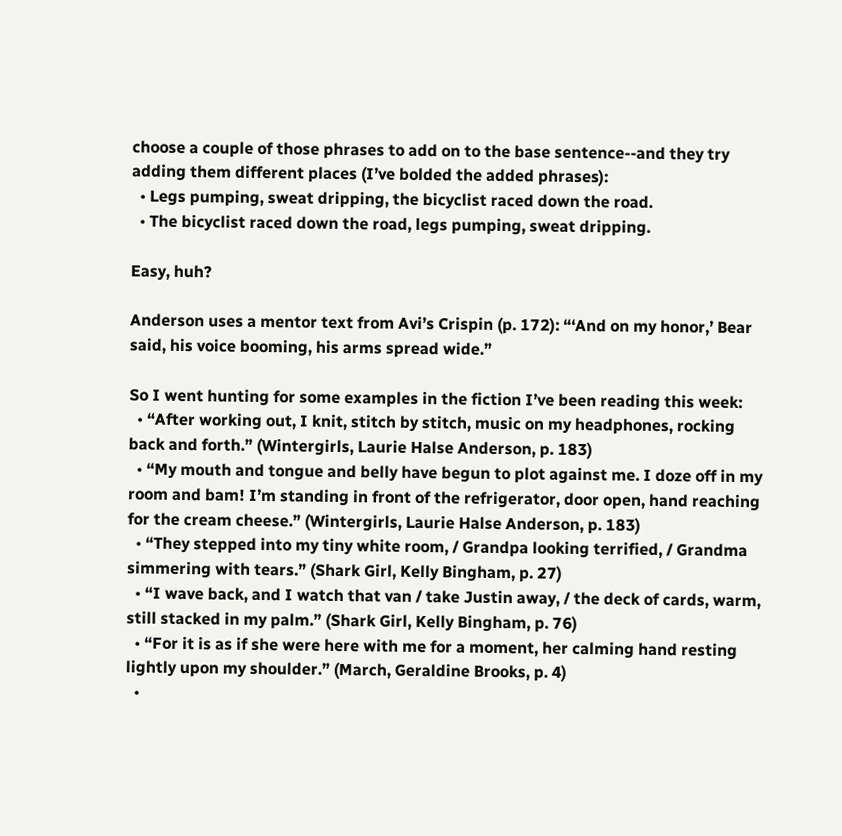choose a couple of those phrases to add on to the base sentence--and they try adding them different places (I’ve bolded the added phrases):
  • Legs pumping, sweat dripping, the bicyclist raced down the road.
  • The bicyclist raced down the road, legs pumping, sweat dripping.

Easy, huh?

Anderson uses a mentor text from Avi’s Crispin (p. 172): “‘And on my honor,’ Bear said, his voice booming, his arms spread wide.”

So I went hunting for some examples in the fiction I’ve been reading this week:
  • “After working out, I knit, stitch by stitch, music on my headphones, rocking back and forth.” (Wintergirls, Laurie Halse Anderson, p. 183)
  • “My mouth and tongue and belly have begun to plot against me. I doze off in my room and bam! I’m standing in front of the refrigerator, door open, hand reaching for the cream cheese.” (Wintergirls, Laurie Halse Anderson, p. 183)
  • “They stepped into my tiny white room, / Grandpa looking terrified, / Grandma simmering with tears.” (Shark Girl, Kelly Bingham, p. 27)
  • “I wave back, and I watch that van / take Justin away, / the deck of cards, warm, still stacked in my palm.” (Shark Girl, Kelly Bingham, p. 76)
  • “For it is as if she were here with me for a moment, her calming hand resting lightly upon my shoulder.” (March, Geraldine Brooks, p. 4)
  •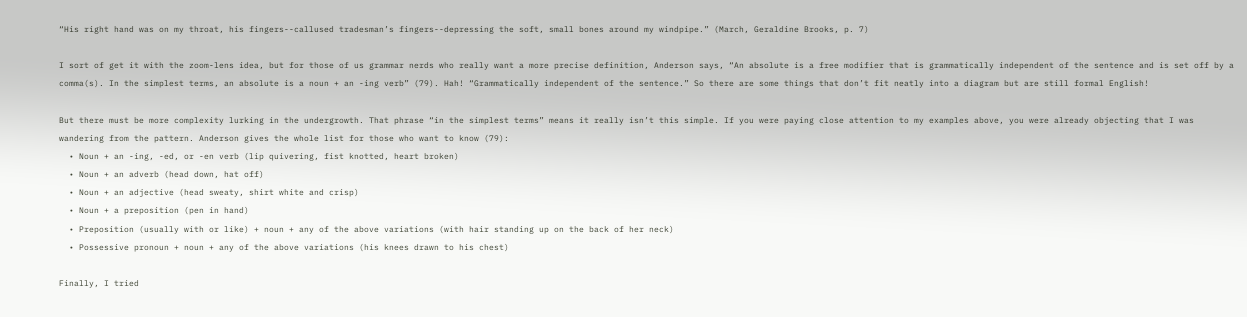“His right hand was on my throat, his fingers--callused tradesman’s fingers--depressing the soft, small bones around my windpipe.” (March, Geraldine Brooks, p. 7)

I sort of get it with the zoom-lens idea, but for those of us grammar nerds who really want a more precise definition, Anderson says, “An absolute is a free modifier that is grammatically independent of the sentence and is set off by a comma(s). In the simplest terms, an absolute is a noun + an -ing verb” (79). Hah! “Grammatically independent of the sentence.” So there are some things that don’t fit neatly into a diagram but are still formal English!

But there must be more complexity lurking in the undergrowth. That phrase “in the simplest terms” means it really isn’t this simple. If you were paying close attention to my examples above, you were already objecting that I was wandering from the pattern. Anderson gives the whole list for those who want to know (79):
  • Noun + an -ing, -ed, or -en verb (lip quivering, fist knotted, heart broken)
  • Noun + an adverb (head down, hat off)
  • Noun + an adjective (head sweaty, shirt white and crisp)
  • Noun + a preposition (pen in hand)
  • Preposition (usually with or like) + noun + any of the above variations (with hair standing up on the back of her neck)
  • Possessive pronoun + noun + any of the above variations (his knees drawn to his chest)

Finally, I tried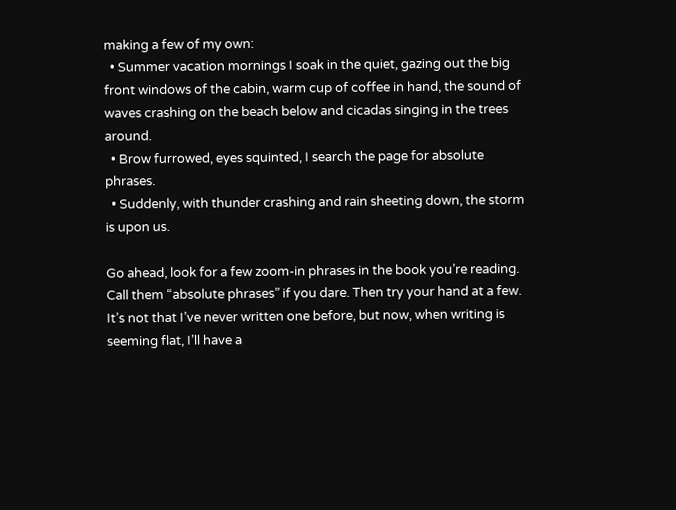making a few of my own:
  • Summer vacation mornings I soak in the quiet, gazing out the big front windows of the cabin, warm cup of coffee in hand, the sound of waves crashing on the beach below and cicadas singing in the trees around.
  • Brow furrowed, eyes squinted, I search the page for absolute phrases.
  • Suddenly, with thunder crashing and rain sheeting down, the storm is upon us.

Go ahead, look for a few zoom-in phrases in the book you’re reading. Call them “absolute phrases” if you dare. Then try your hand at a few. It’s not that I’ve never written one before, but now, when writing is seeming flat, I’ll have a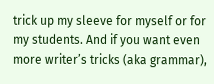trick up my sleeve for myself or for my students. And if you want even more writer’s tricks (aka grammar),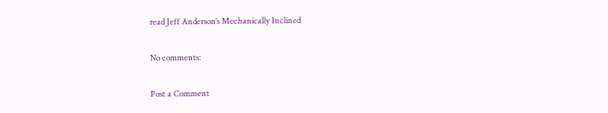read Jeff Anderson’s Mechanically Inclined

No comments:

Post a Comment